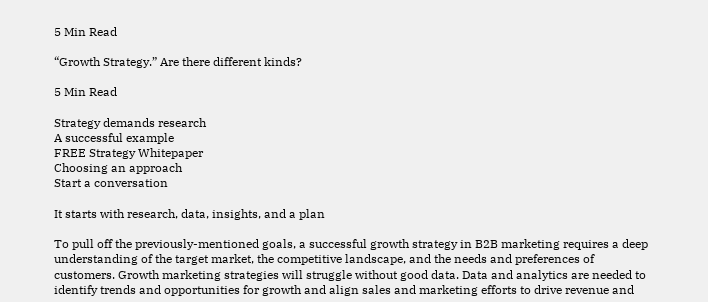5 Min Read

“Growth Strategy.” Are there different kinds?

5 Min Read

Strategy demands research
A successful example
FREE Strategy Whitepaper
Choosing an approach
Start a conversation

It starts with research, data, insights, and a plan

To pull off the previously-mentioned goals, a successful growth strategy in B2B marketing requires a deep understanding of the target market, the competitive landscape, and the needs and preferences of customers. Growth marketing strategies will struggle without good data. Data and analytics are needed to identify trends and opportunities for growth and align sales and marketing efforts to drive revenue and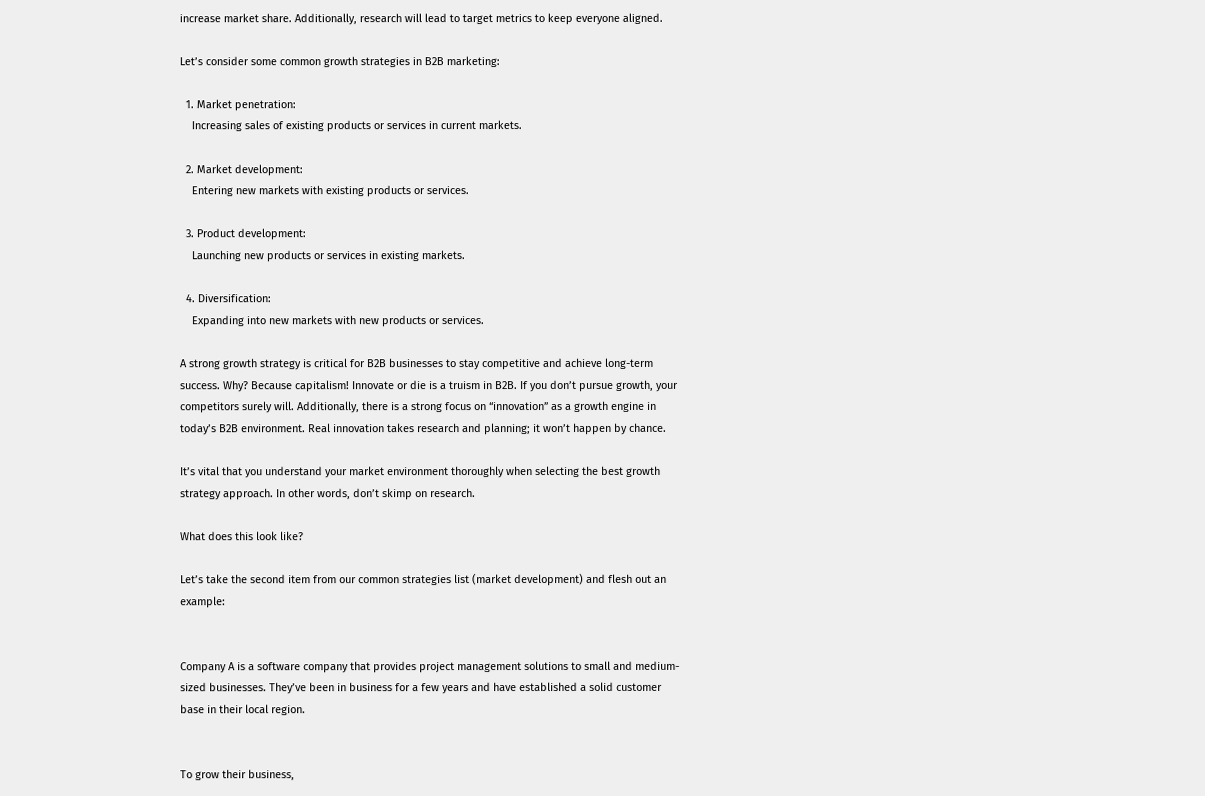increase market share. Additionally, research will lead to target metrics to keep everyone aligned.

Let’s consider some common growth strategies in B2B marketing:

  1. Market penetration:
    Increasing sales of existing products or services in current markets.

  2. Market development:
    Entering new markets with existing products or services.

  3. Product development:
    Launching new products or services in existing markets.

  4. Diversification:
    Expanding into new markets with new products or services.

A strong growth strategy is critical for B2B businesses to stay competitive and achieve long-term success. Why? Because capitalism! Innovate or die is a truism in B2B. If you don’t pursue growth, your competitors surely will. Additionally, there is a strong focus on “innovation” as a growth engine in today’s B2B environment. Real innovation takes research and planning; it won’t happen by chance.

It’s vital that you understand your market environment thoroughly when selecting the best growth strategy approach. In other words, don’t skimp on research.

What does this look like?

Let’s take the second item from our common strategies list (market development) and flesh out an example:


Company A is a software company that provides project management solutions to small and medium-sized businesses. They’ve been in business for a few years and have established a solid customer base in their local region.


To grow their business,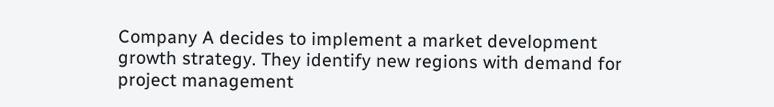Company A decides to implement a market development growth strategy. They identify new regions with demand for project management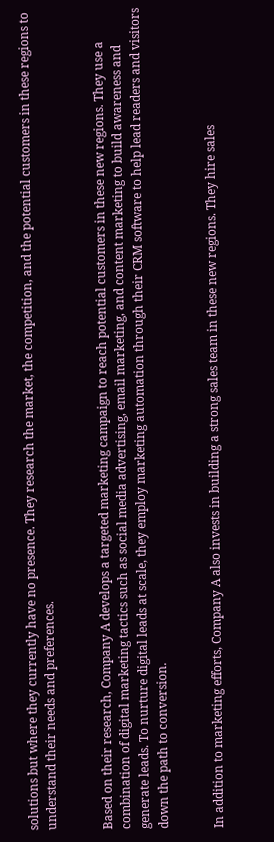solutions but where they currently have no presence. They research the market, the competition, and the potential customers in these regions to understand their needs and preferences.


Based on their research, Company A develops a targeted marketing campaign to reach potential customers in these new regions. They use a combination of digital marketing tactics such as social media advertising, email marketing, and content marketing to build awareness and generate leads. To nurture digital leads at scale, they employ marketing automation through their CRM software to help lead readers and visitors down the path to conversion.


In addition to marketing efforts, Company A also invests in building a strong sales team in these new regions. They hire sales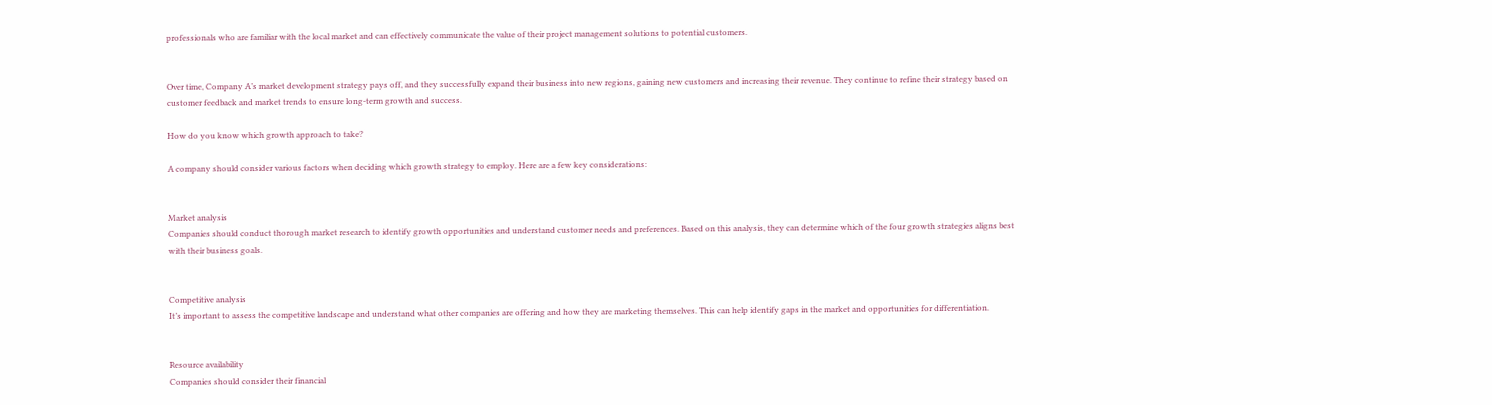professionals who are familiar with the local market and can effectively communicate the value of their project management solutions to potential customers.


Over time, Company A’s market development strategy pays off, and they successfully expand their business into new regions, gaining new customers and increasing their revenue. They continue to refine their strategy based on customer feedback and market trends to ensure long-term growth and success.

How do you know which growth approach to take?

A company should consider various factors when deciding which growth strategy to employ. Here are a few key considerations:


Market analysis
Companies should conduct thorough market research to identify growth opportunities and understand customer needs and preferences. Based on this analysis, they can determine which of the four growth strategies aligns best with their business goals.


Competitive analysis
It’s important to assess the competitive landscape and understand what other companies are offering and how they are marketing themselves. This can help identify gaps in the market and opportunities for differentiation.


Resource availability
Companies should consider their financial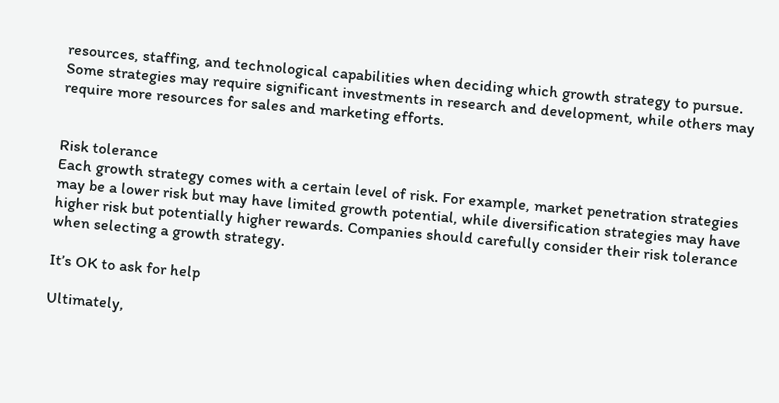resources, staffing, and technological capabilities when deciding which growth strategy to pursue. Some strategies may require significant investments in research and development, while others may require more resources for sales and marketing efforts.


Risk tolerance
Each growth strategy comes with a certain level of risk. For example, market penetration strategies may be a lower risk but may have limited growth potential, while diversification strategies may have higher risk but potentially higher rewards. Companies should carefully consider their risk tolerance when selecting a growth strategy.

It’s OK to ask for help

Ultimately,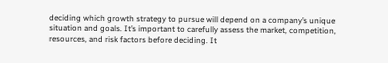deciding which growth strategy to pursue will depend on a company’s unique situation and goals. It’s important to carefully assess the market, competition, resources, and risk factors before deciding. It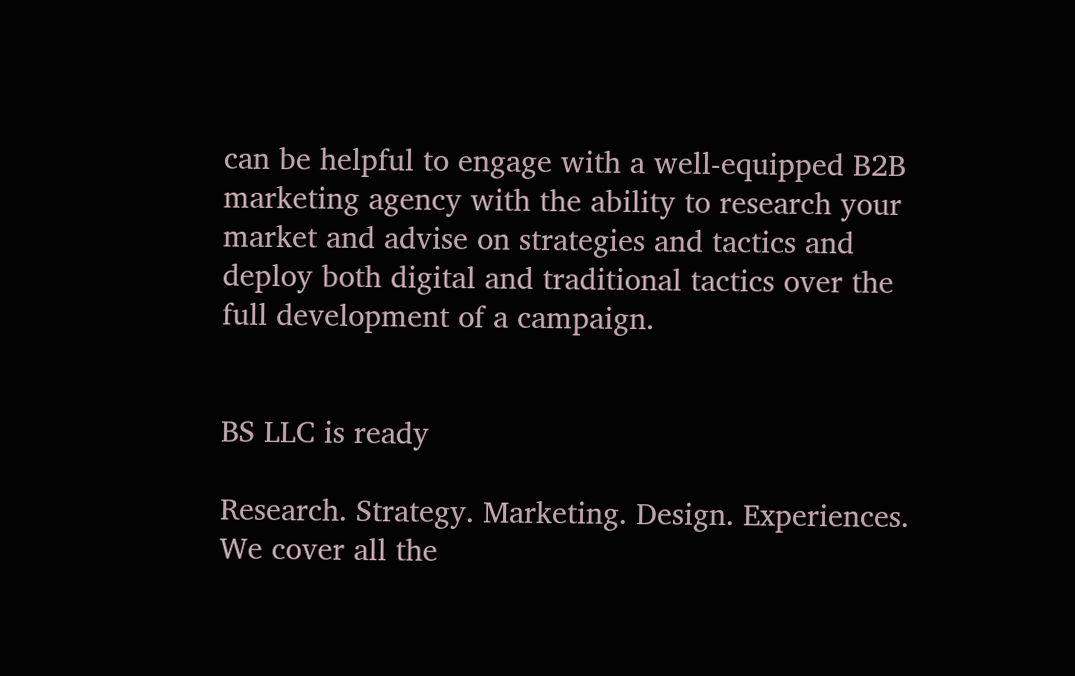can be helpful to engage with a well-equipped B2B marketing agency with the ability to research your market and advise on strategies and tactics and deploy both digital and traditional tactics over the full development of a campaign.


BS LLC is ready

Research. Strategy. Marketing. Design. Experiences. We cover all the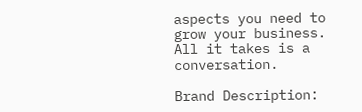aspects you need to grow your business. All it takes is a conversation.

Brand Description: